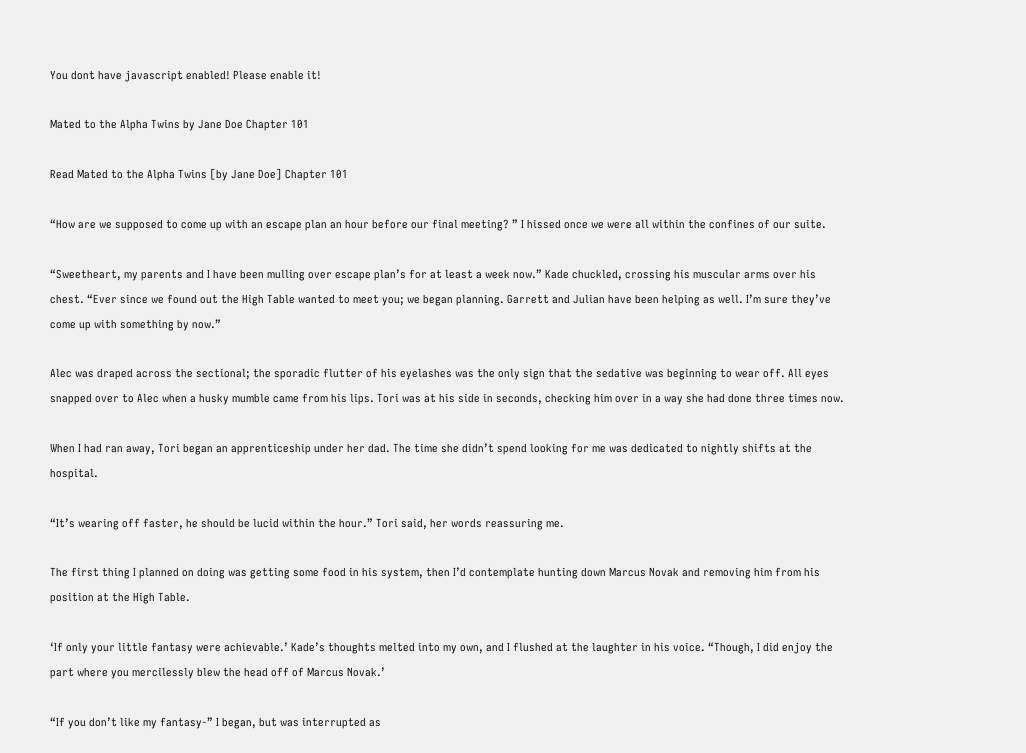You dont have javascript enabled! Please enable it!

Mated to the Alpha Twins by Jane Doe Chapter 101

Read Mated to the Alpha Twins [by Jane Doe] Chapter 101

“How are we supposed to come up with an escape plan an hour before our final meeting? ” I hissed once we were all within the confines of our suite.

“Sweetheart, my parents and I have been mulling over escape plan’s for at least a week now.” Kade chuckled, crossing his muscular arms over his chest. “Ever since we found out the High Table wanted to meet you; we began planning. Garrett and Julian have been helping as well. I’m sure they’ve come up with something by now.”

Alec was draped across the sectional; the sporadic flutter of his eyelashes was the only sign that the sedative was beginning to wear off. All eyes snapped over to Alec when a husky mumble came from his lips. Tori was at his side in seconds, checking him over in a way she had done three times now.

When I had ran away, Tori began an apprenticeship under her dad. The time she didn’t spend looking for me was dedicated to nightly shifts at the hospital.

“It’s wearing off faster, he should be lucid within the hour.” Tori said, her words reassuring me.

The first thing I planned on doing was getting some food in his system, then I’d contemplate hunting down Marcus Novak and removing him from his position at the High Table.

‘If only your little fantasy were achievable.’ Kade’s thoughts melted into my own, and I flushed at the laughter in his voice. “Though, I did enjoy the part where you mercilessly blew the head off of Marcus Novak.’

“If you don’t like my fantasy-” I began, but was interrupted as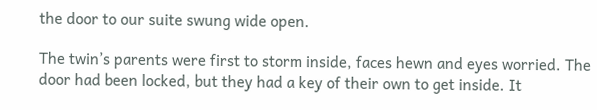the door to our suite swung wide open.

The twin’s parents were first to storm inside, faces hewn and eyes worried. The door had been locked, but they had a key of their own to get inside. It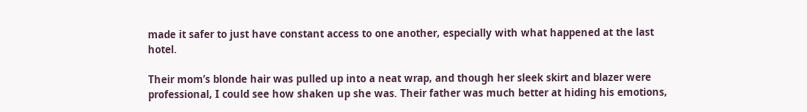made it safer to just have constant access to one another, especially with what happened at the last hotel.

Their mom’s blonde hair was pulled up into a neat wrap, and though her sleek skirt and blazer were professional, I could see how shaken up she was. Their father was much better at hiding his emotions,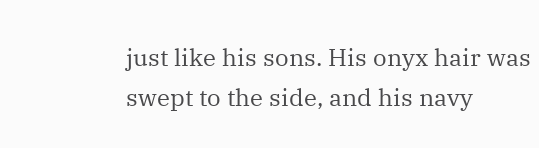just like his sons. His onyx hair was swept to the side, and his navy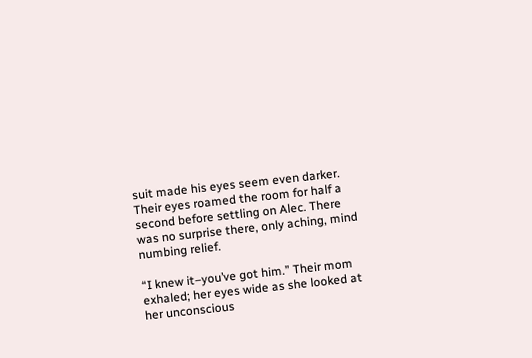suit made his eyes seem even darker. Their eyes roamed the room for half a second before settling on Alec. There was no surprise there, only aching, mind numbing relief.

“I knew it–you’ve got him.” Their mom exhaled; her eyes wide as she looked at her unconscious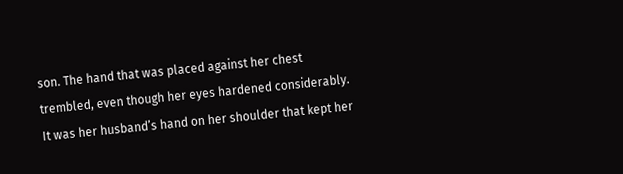son. The hand that was placed against her chest trembled, even though her eyes hardened considerably. It was her husband’s hand on her shoulder that kept her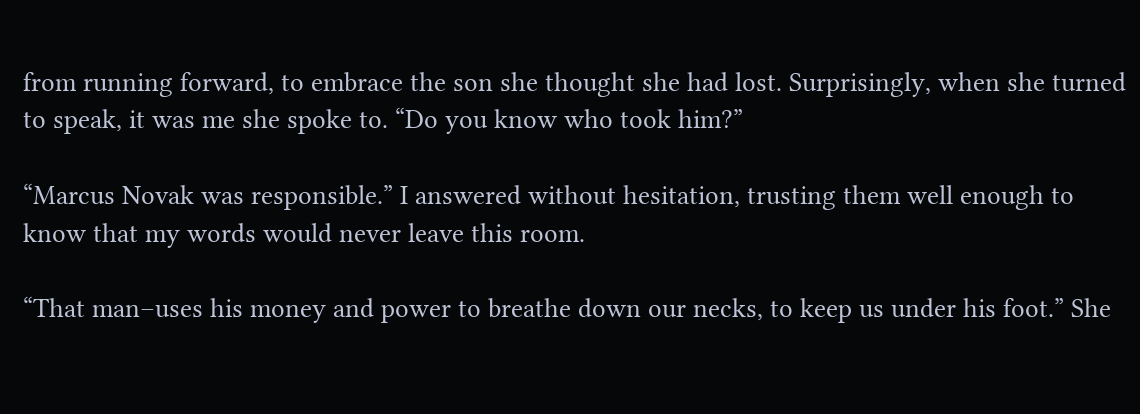from running forward, to embrace the son she thought she had lost. Surprisingly, when she turned to speak, it was me she spoke to. “Do you know who took him?”

“Marcus Novak was responsible.” I answered without hesitation, trusting them well enough to know that my words would never leave this room.

“That man–uses his money and power to breathe down our necks, to keep us under his foot.” She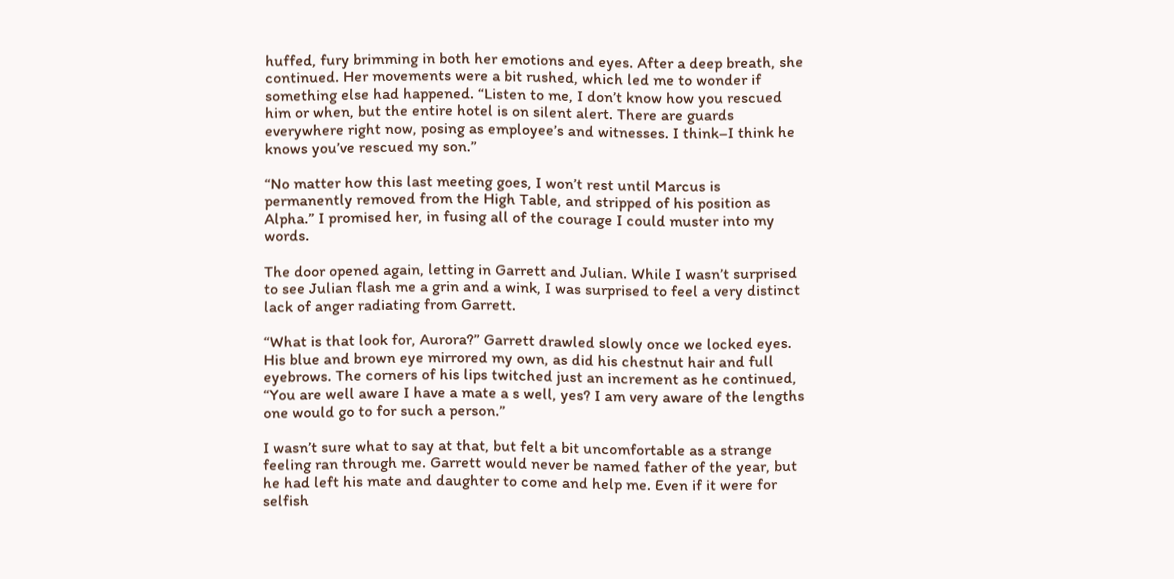huffed, fury brimming in both her emotions and eyes. After a deep breath, she continued. Her movements were a bit rushed, which led me to wonder if something else had happened. “Listen to me, I don’t know how you rescued him or when, but the entire hotel is on silent alert. There are guards everywhere right now, posing as employee’s and witnesses. I think–I think he knows you’ve rescued my son.”

“No matter how this last meeting goes, I won’t rest until Marcus is permanently removed from the High Table, and stripped of his position as Alpha.” I promised her, in fusing all of the courage I could muster into my words.

The door opened again, letting in Garrett and Julian. While I wasn’t surprised to see Julian flash me a grin and a wink, I was surprised to feel a very distinct lack of anger radiating from Garrett.

“What is that look for, Aurora?” Garrett drawled slowly once we locked eyes. His blue and brown eye mirrored my own, as did his chestnut hair and full eyebrows. The corners of his lips twitched just an increment as he continued, “You are well aware I have a mate a s well, yes? I am very aware of the lengths one would go to for such a person.”

I wasn’t sure what to say at that, but felt a bit uncomfortable as a strange feeling ran through me. Garrett would never be named father of the year, but he had left his mate and daughter to come and help me. Even if it were for selfish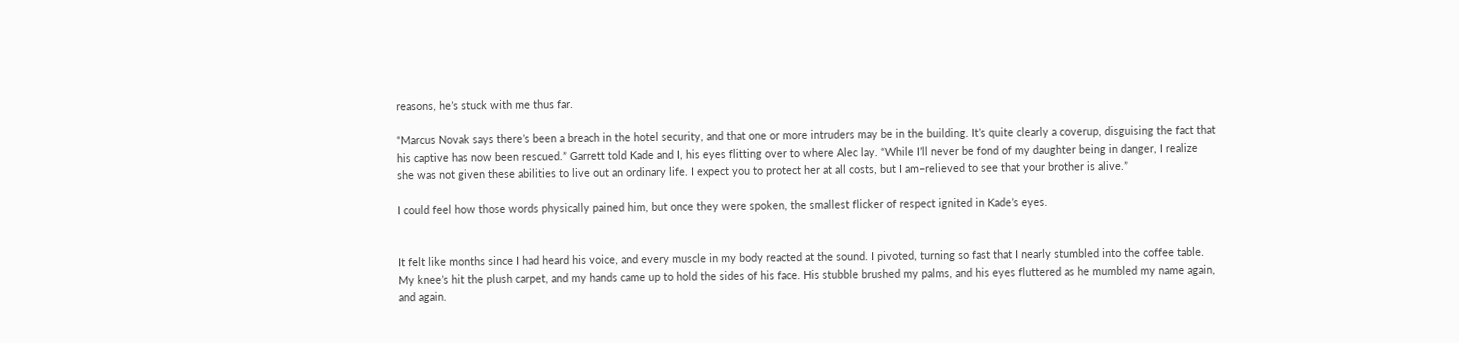reasons, he’s stuck with me thus far.

“Marcus Novak says there’s been a breach in the hotel security, and that one or more intruders may be in the building. It’s quite clearly a coverup, disguising the fact that his captive has now been rescued.” Garrett told Kade and I, his eyes flitting over to where Alec lay. “While I’ll never be fond of my daughter being in danger, I realize she was not given these abilities to live out an ordinary life. I expect you to protect her at all costs, but I am–relieved to see that your brother is alive.”

I could feel how those words physically pained him, but once they were spoken, the smallest flicker of respect ignited in Kade’s eyes.


It felt like months since I had heard his voice, and every muscle in my body reacted at the sound. I pivoted, turning so fast that I nearly stumbled into the coffee table. My knee’s hit the plush carpet, and my hands came up to hold the sides of his face. His stubble brushed my palms, and his eyes fluttered as he mumbled my name again, and again.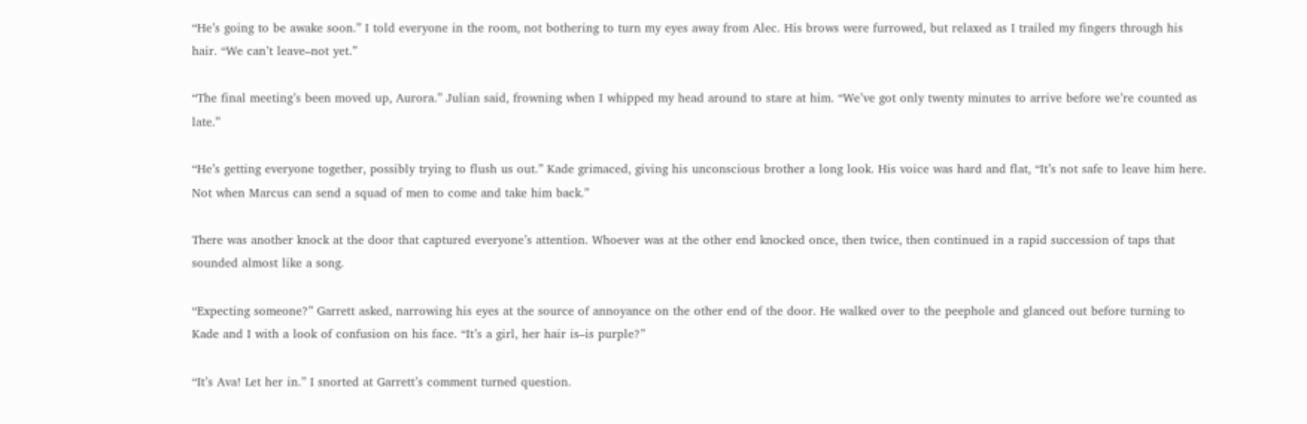“He’s going to be awake soon.” I told everyone in the room, not bothering to turn my eyes away from Alec. His brows were furrowed, but relaxed as I trailed my fingers through his hair. “We can’t leave–not yet.”

“The final meeting’s been moved up, Aurora.” Julian said, frowning when I whipped my head around to stare at him. “We’ve got only twenty minutes to arrive before we’re counted as late.”

“He’s getting everyone together, possibly trying to flush us out.” Kade grimaced, giving his unconscious brother a long look. His voice was hard and flat, “It’s not safe to leave him here. Not when Marcus can send a squad of men to come and take him back.”

There was another knock at the door that captured everyone’s attention. Whoever was at the other end knocked once, then twice, then continued in a rapid succession of taps that sounded almost like a song.

“Expecting someone?” Garrett asked, narrowing his eyes at the source of annoyance on the other end of the door. He walked over to the peephole and glanced out before turning to Kade and I with a look of confusion on his face. “It’s a girl, her hair is–is purple?”

“It’s Ava! Let her in.” I snorted at Garrett’s comment turned question.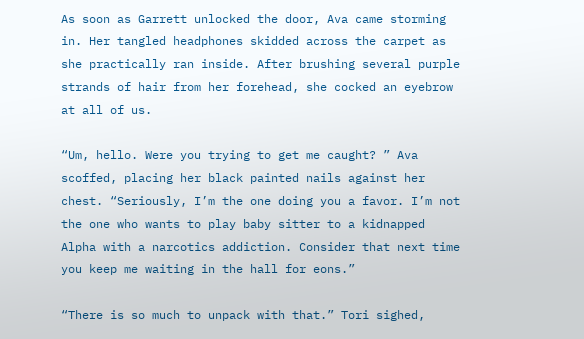As soon as Garrett unlocked the door, Ava came storming in. Her tangled headphones skidded across the carpet as she practically ran inside. After brushing several purple strands of hair from her forehead, she cocked an eyebrow at all of us.

“Um, hello. Were you trying to get me caught? ” Ava scoffed, placing her black painted nails against her chest. “Seriously, I’m the one doing you a favor. I’m not the one who wants to play baby sitter to a kidnapped Alpha with a narcotics addiction. Consider that next time you keep me waiting in the hall for eons.”

“There is so much to unpack with that.” Tori sighed,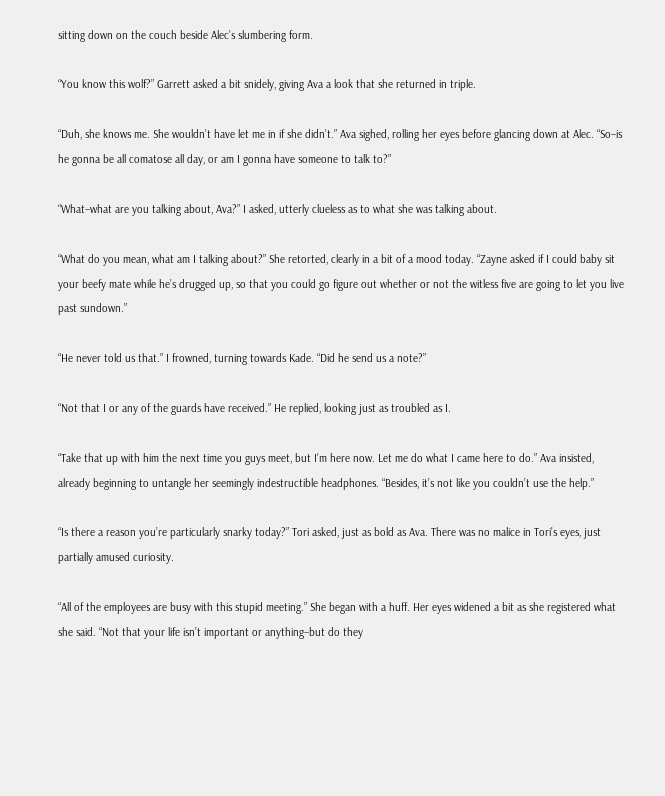sitting down on the couch beside Alec’s slumbering form.

“You know this wolf?” Garrett asked a bit snidely, giving Ava a look that she returned in triple.

“Duh, she knows me. She wouldn’t have let me in if she didn’t.” Ava sighed, rolling her eyes before glancing down at Alec. “So–is he gonna be all comatose all day, or am I gonna have someone to talk to?”

“What–what are you talking about, Ava?” I asked, utterly clueless as to what she was talking about.

“What do you mean, what am I talking about?” She retorted, clearly in a bit of a mood today. “Zayne asked if I could baby sit your beefy mate while he’s drugged up, so that you could go figure out whether or not the witless five are going to let you live past sundown.”

“He never told us that.” I frowned, turning towards Kade. “Did he send us a note?”

“Not that I or any of the guards have received.” He replied, looking just as troubled as I.

“Take that up with him the next time you guys meet, but I’m here now. Let me do what I came here to do.” Ava insisted, already beginning to untangle her seemingly indestructible headphones. “Besides, it’s not like you couldn’t use the help.”

“Is there a reason you’re particularly snarky today?” Tori asked, just as bold as Ava. There was no malice in Tori’s eyes, just partially amused curiosity.

“All of the employees are busy with this stupid meeting.” She began with a huff. Her eyes widened a bit as she registered what she said. “Not that your life isn’t important or anything–but do they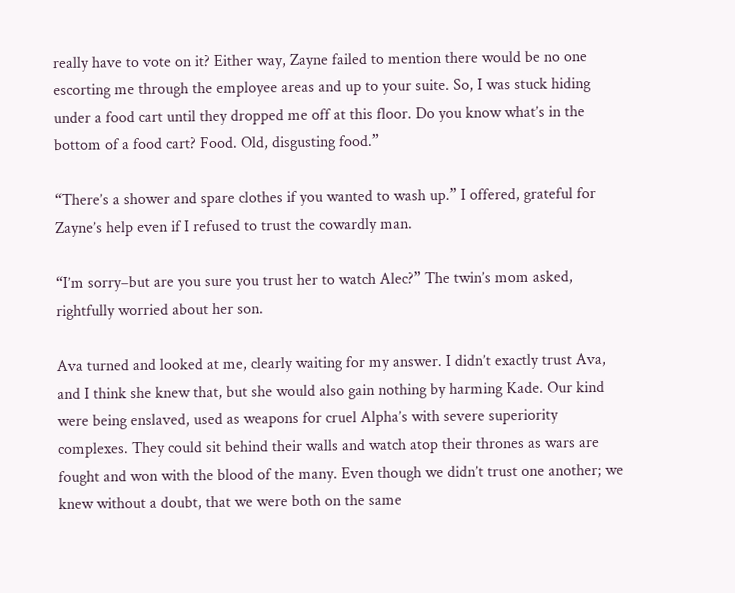really have to vote on it? Either way, Zayne failed to mention there would be no one escorting me through the employee areas and up to your suite. So, I was stuck hiding under a food cart until they dropped me off at this floor. Do you know what’s in the bottom of a food cart? Food. Old, disgusting food.”

“There’s a shower and spare clothes if you wanted to wash up.” I offered, grateful for Zayne’s help even if I refused to trust the cowardly man.

“I’m sorry–but are you sure you trust her to watch Alec?” The twin’s mom asked, rightfully worried about her son.

Ava turned and looked at me, clearly waiting for my answer. I didn’t exactly trust Ava, and I think she knew that, but she would also gain nothing by harming Kade. Our kind were being enslaved, used as weapons for cruel Alpha’s with severe superiority complexes. They could sit behind their walls and watch atop their thrones as wars are fought and won with the blood of the many. Even though we didn’t trust one another; we knew without a doubt, that we were both on the same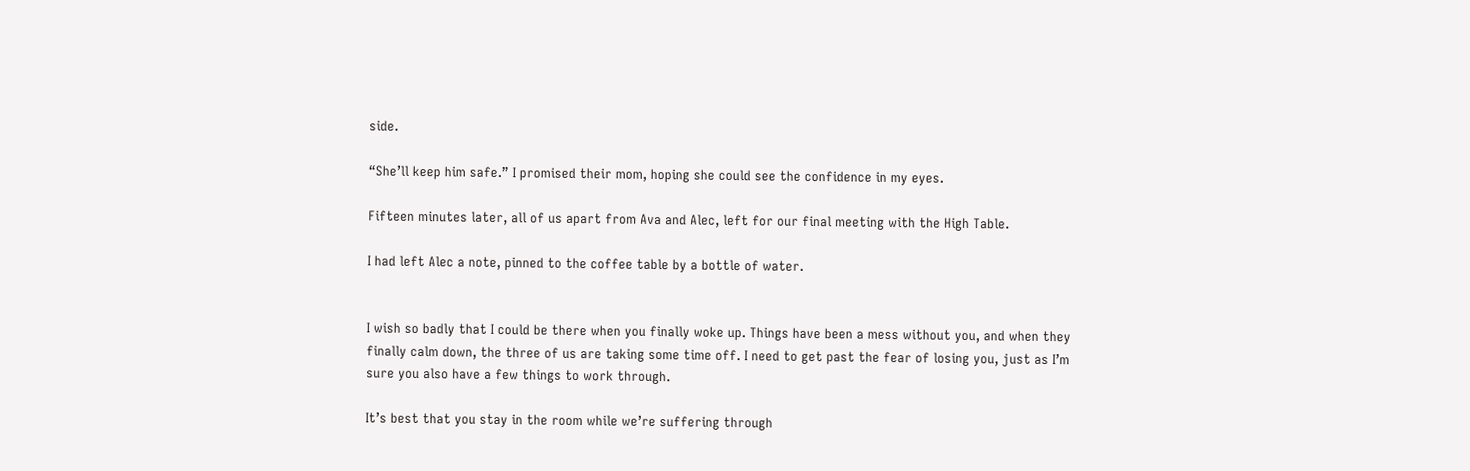side.

“She’ll keep him safe.” I promised their mom, hoping she could see the confidence in my eyes.

Fifteen minutes later, all of us apart from Ava and Alec, left for our final meeting with the High Table.

I had left Alec a note, pinned to the coffee table by a bottle of water.


I wish so badly that I could be there when you finally woke up. Things have been a mess without you, and when they finally calm down, the three of us are taking some time off. I need to get past the fear of losing you, just as I’m sure you also have a few things to work through.

It’s best that you stay in the room while we’re suffering through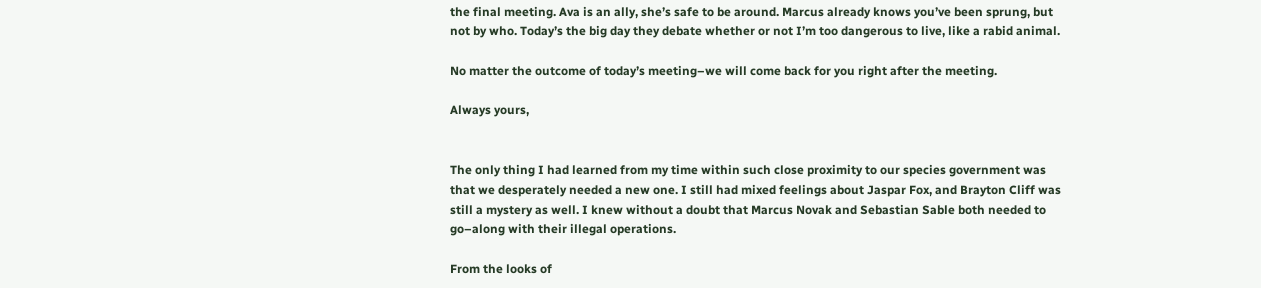the final meeting. Ava is an ally, she’s safe to be around. Marcus already knows you’ve been sprung, but not by who. Today’s the big day they debate whether or not I’m too dangerous to live, like a rabid animal.

No matter the outcome of today’s meeting–we will come back for you right after the meeting.

Always yours,


The only thing I had learned from my time within such close proximity to our species government was that we desperately needed a new one. I still had mixed feelings about Jaspar Fox, and Brayton Cliff was still a mystery as well. I knew without a doubt that Marcus Novak and Sebastian Sable both needed to go–along with their illegal operations.

From the looks of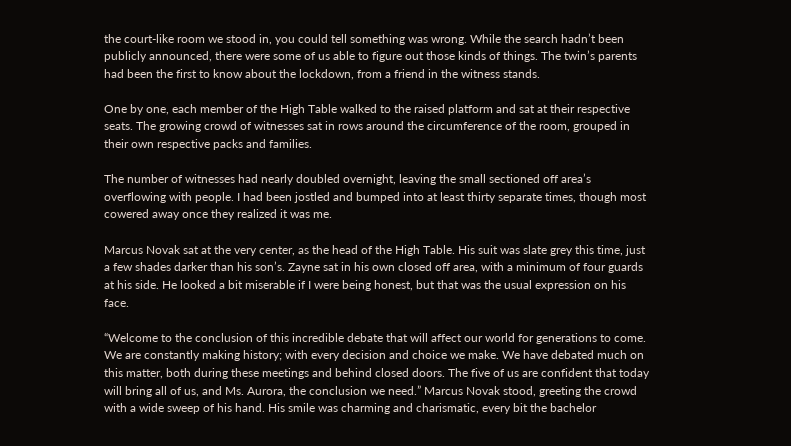the court-like room we stood in, you could tell something was wrong. While the search hadn’t been publicly announced, there were some of us able to figure out those kinds of things. The twin’s parents had been the first to know about the lockdown, from a friend in the witness stands.

One by one, each member of the High Table walked to the raised platform and sat at their respective seats. The growing crowd of witnesses sat in rows around the circumference of the room, grouped in their own respective packs and families.

The number of witnesses had nearly doubled overnight, leaving the small sectioned off area’s overflowing with people. I had been jostled and bumped into at least thirty separate times, though most cowered away once they realized it was me.

Marcus Novak sat at the very center, as the head of the High Table. His suit was slate grey this time, just a few shades darker than his son’s. Zayne sat in his own closed off area, with a minimum of four guards at his side. He looked a bit miserable if I were being honest, but that was the usual expression on his face.

“Welcome to the conclusion of this incredible debate that will affect our world for generations to come. We are constantly making history; with every decision and choice we make. We have debated much on this matter, both during these meetings and behind closed doors. The five of us are confident that today will bring all of us, and Ms. Aurora, the conclusion we need.” Marcus Novak stood, greeting the crowd with a wide sweep of his hand. His smile was charming and charismatic, every bit the bachelor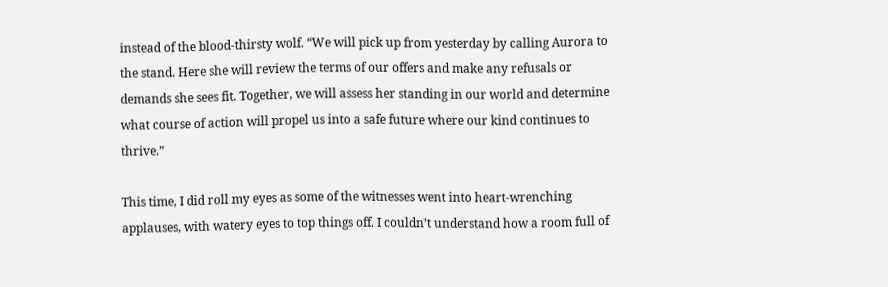instead of the blood-thirsty wolf. “We will pick up from yesterday by calling Aurora to the stand. Here she will review the terms of our offers and make any refusals or demands she sees fit. Together, we will assess her standing in our world and determine what course of action will propel us into a safe future where our kind continues to thrive.”

This time, I did roll my eyes as some of the witnesses went into heart-wrenching applauses, with watery eyes to top things off. I couldn’t understand how a room full of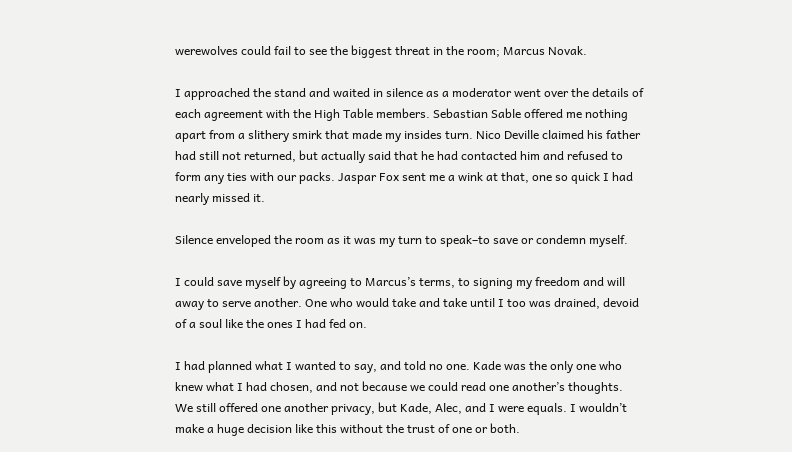werewolves could fail to see the biggest threat in the room; Marcus Novak.

I approached the stand and waited in silence as a moderator went over the details of each agreement with the High Table members. Sebastian Sable offered me nothing apart from a slithery smirk that made my insides turn. Nico Deville claimed his father had still not returned, but actually said that he had contacted him and refused to form any ties with our packs. Jaspar Fox sent me a wink at that, one so quick I had nearly missed it.

Silence enveloped the room as it was my turn to speak–to save or condemn myself.

I could save myself by agreeing to Marcus’s terms, to signing my freedom and will away to serve another. One who would take and take until I too was drained, devoid of a soul like the ones I had fed on.

I had planned what I wanted to say, and told no one. Kade was the only one who knew what I had chosen, and not because we could read one another’s thoughts. We still offered one another privacy, but Kade, Alec, and I were equals. I wouldn’t make a huge decision like this without the trust of one or both.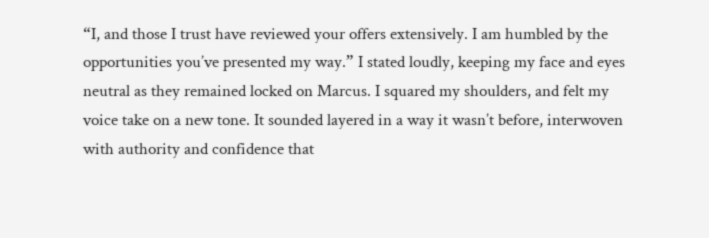“I, and those I trust have reviewed your offers extensively. I am humbled by the opportunities you’ve presented my way.” I stated loudly, keeping my face and eyes neutral as they remained locked on Marcus. I squared my shoulders, and felt my voice take on a new tone. It sounded layered in a way it wasn’t before, interwoven with authority and confidence that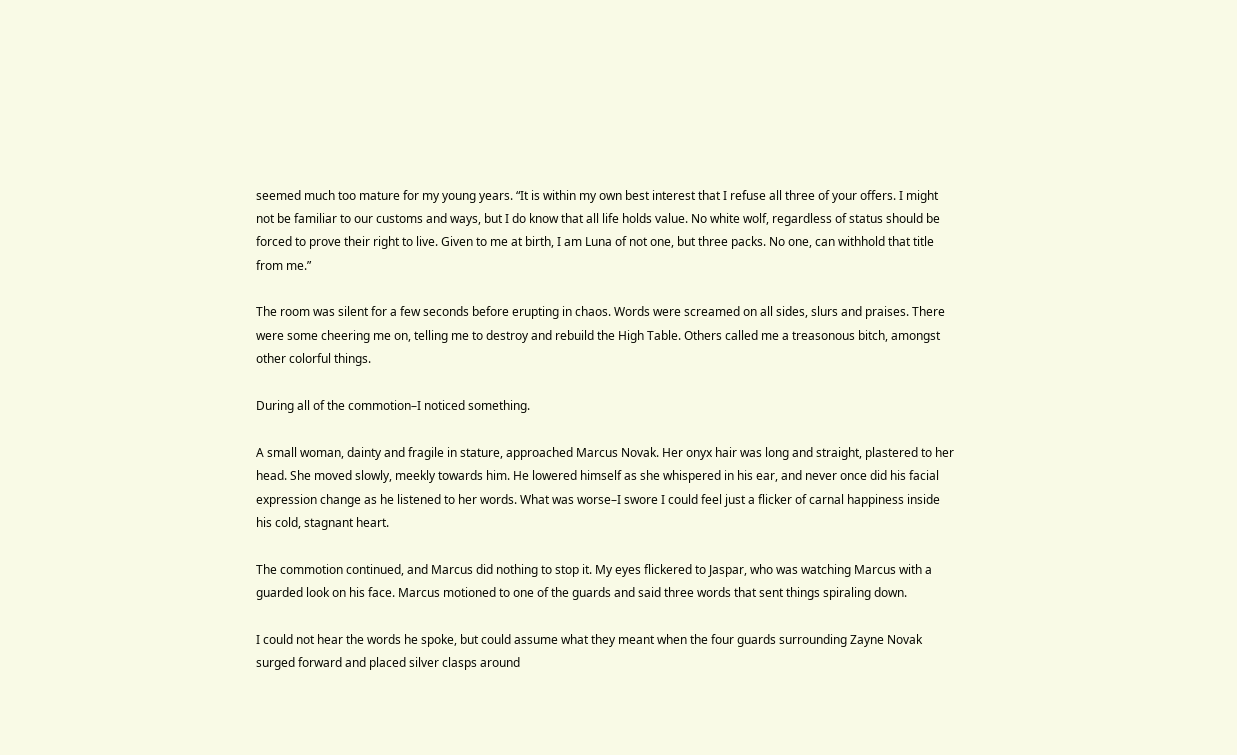seemed much too mature for my young years. “It is within my own best interest that I refuse all three of your offers. I might not be familiar to our customs and ways, but I do know that all life holds value. No white wolf, regardless of status should be forced to prove their right to live. Given to me at birth, I am Luna of not one, but three packs. No one, can withhold that title from me.”

The room was silent for a few seconds before erupting in chaos. Words were screamed on all sides, slurs and praises. There were some cheering me on, telling me to destroy and rebuild the High Table. Others called me a treasonous bitch, amongst other colorful things.

During all of the commotion–I noticed something.

A small woman, dainty and fragile in stature, approached Marcus Novak. Her onyx hair was long and straight, plastered to her head. She moved slowly, meekly towards him. He lowered himself as she whispered in his ear, and never once did his facial expression change as he listened to her words. What was worse–I swore I could feel just a flicker of carnal happiness inside his cold, stagnant heart.

The commotion continued, and Marcus did nothing to stop it. My eyes flickered to Jaspar, who was watching Marcus with a guarded look on his face. Marcus motioned to one of the guards and said three words that sent things spiraling down.

I could not hear the words he spoke, but could assume what they meant when the four guards surrounding Zayne Novak surged forward and placed silver clasps around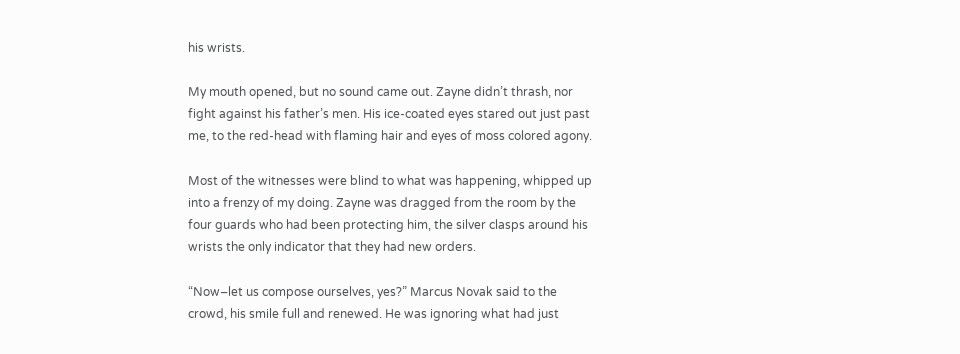his wrists.

My mouth opened, but no sound came out. Zayne didn’t thrash, nor fight against his father’s men. His ice-coated eyes stared out just past me, to the red-head with flaming hair and eyes of moss colored agony.

Most of the witnesses were blind to what was happening, whipped up into a frenzy of my doing. Zayne was dragged from the room by the four guards who had been protecting him, the silver clasps around his wrists the only indicator that they had new orders.

“Now–let us compose ourselves, yes?” Marcus Novak said to the crowd, his smile full and renewed. He was ignoring what had just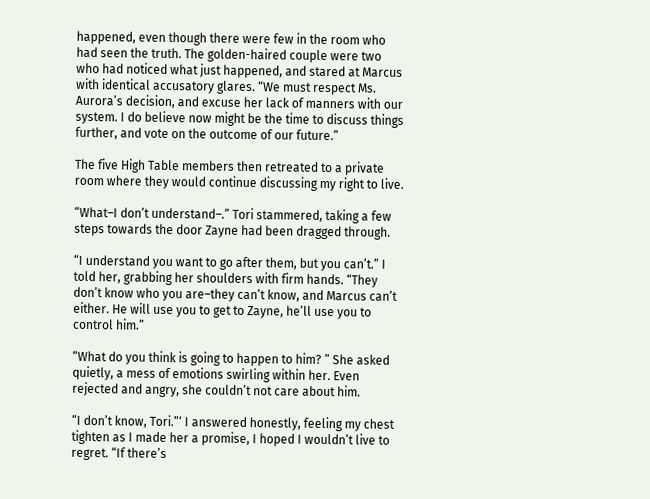happened, even though there were few in the room who had seen the truth. The golden-haired couple were two who had noticed what just happened, and stared at Marcus with identical accusatory glares. “We must respect Ms. Aurora’s decision, and excuse her lack of manners with our system. I do believe now might be the time to discuss things further, and vote on the outcome of our future.”

The five High Table members then retreated to a private room where they would continue discussing my right to live.

“What–I don’t understand–.” Tori stammered, taking a few steps towards the door Zayne had been dragged through.

“I understand you want to go after them, but you can’t.” I told her, grabbing her shoulders with firm hands. “They don’t know who you are–they can’t know, and Marcus can’t either. He will use you to get to Zayne, he’ll use you to control him.”

“What do you think is going to happen to him? ” She asked quietly, a mess of emotions swirling within her. Even rejected and angry, she couldn’t not care about him.

“I don’t know, Tori.”‘ I answered honestly, feeling my chest tighten as I made her a promise, I hoped I wouldn’t live to regret. “If there’s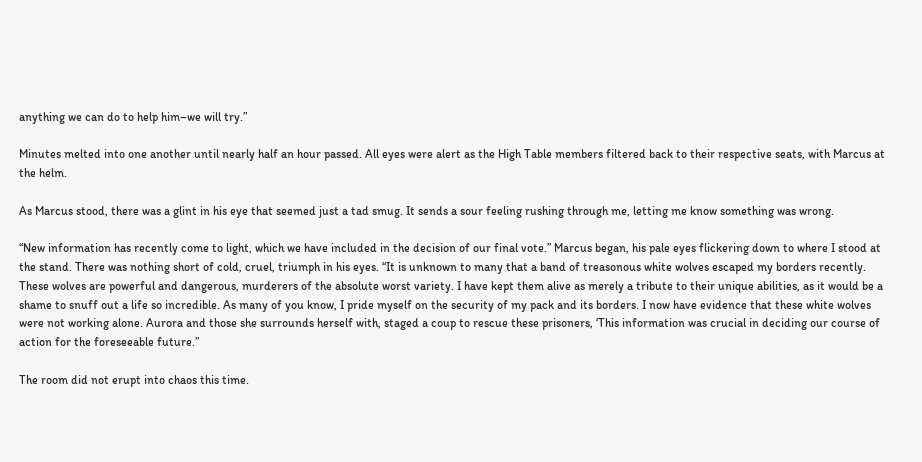anything we can do to help him–we will try.”

Minutes melted into one another until nearly half an hour passed. All eyes were alert as the High Table members filtered back to their respective seats, with Marcus at the helm.

As Marcus stood, there was a glint in his eye that seemed just a tad smug. It sends a sour feeling rushing through me, letting me know something was wrong.

“New information has recently come to light, which we have included in the decision of our final vote.” Marcus began, his pale eyes flickering down to where I stood at the stand. There was nothing short of cold, cruel, triumph in his eyes. “It is unknown to many that a band of treasonous white wolves escaped my borders recently. These wolves are powerful and dangerous, murderers of the absolute worst variety. I have kept them alive as merely a tribute to their unique abilities, as it would be a shame to snuff out a life so incredible. As many of you know, I pride myself on the security of my pack and its borders. I now have evidence that these white wolves were not working alone. Aurora and those she surrounds herself with, staged a coup to rescue these prisoners, ‘This information was crucial in deciding our course of action for the foreseeable future.”

The room did not erupt into chaos this time.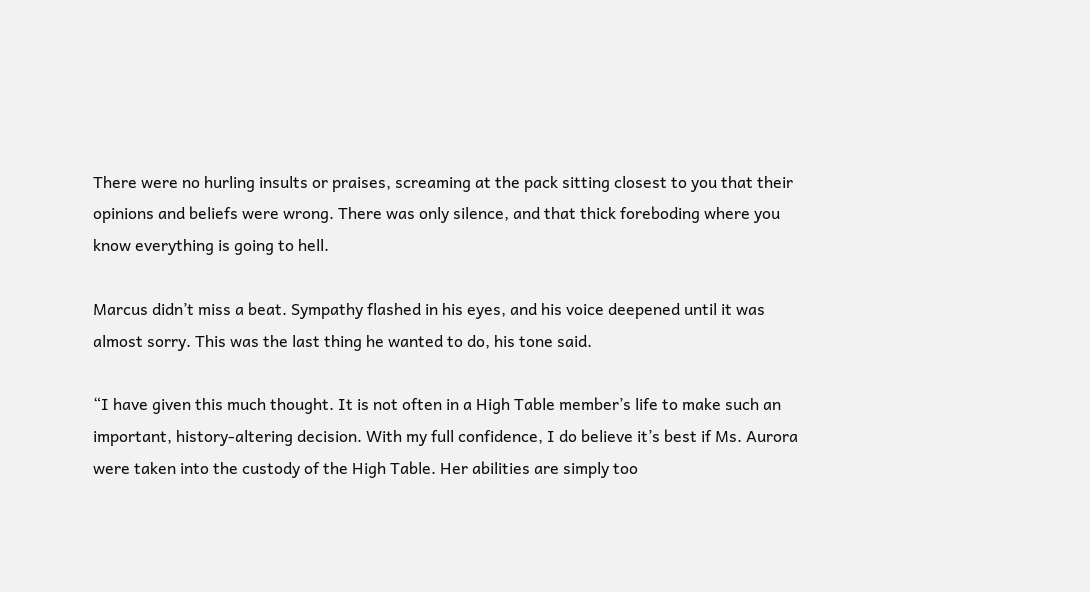There were no hurling insults or praises, screaming at the pack sitting closest to you that their opinions and beliefs were wrong. There was only silence, and that thick foreboding where you know everything is going to hell.

Marcus didn’t miss a beat. Sympathy flashed in his eyes, and his voice deepened until it was almost sorry. This was the last thing he wanted to do, his tone said.

“I have given this much thought. It is not often in a High Table member’s life to make such an important, history-altering decision. With my full confidence, I do believe it’s best if Ms. Aurora were taken into the custody of the High Table. Her abilities are simply too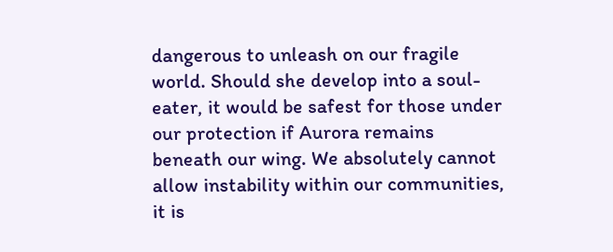dangerous to unleash on our fragile world. Should she develop into a soul-eater, it would be safest for those under our protection if Aurora remains beneath our wing. We absolutely cannot allow instability within our communities, it is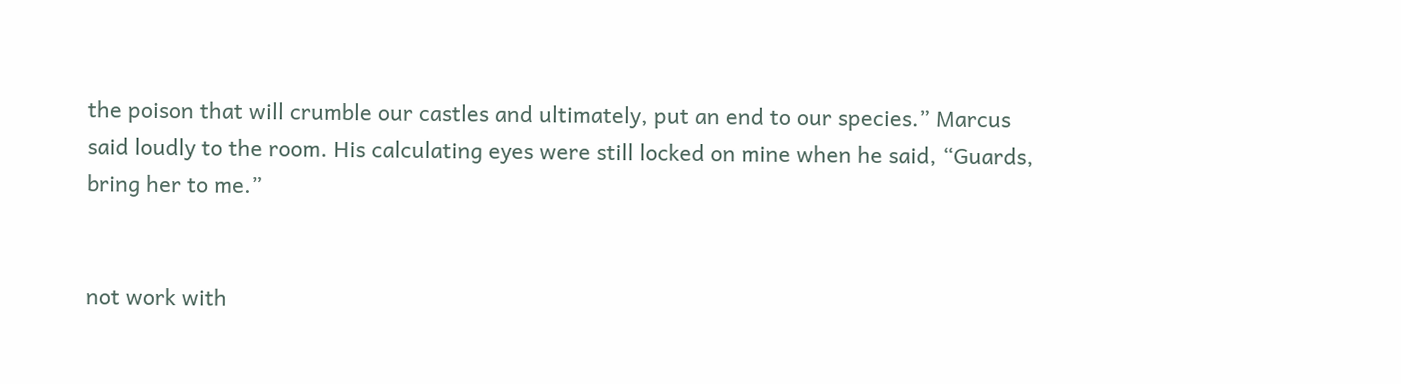the poison that will crumble our castles and ultimately, put an end to our species.” Marcus said loudly to the room. His calculating eyes were still locked on mine when he said, “Guards, bring her to me.”


not work with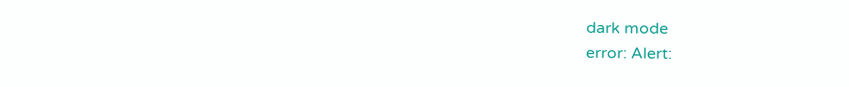dark mode
error: Alert: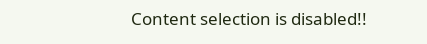Content selection is disabled!!